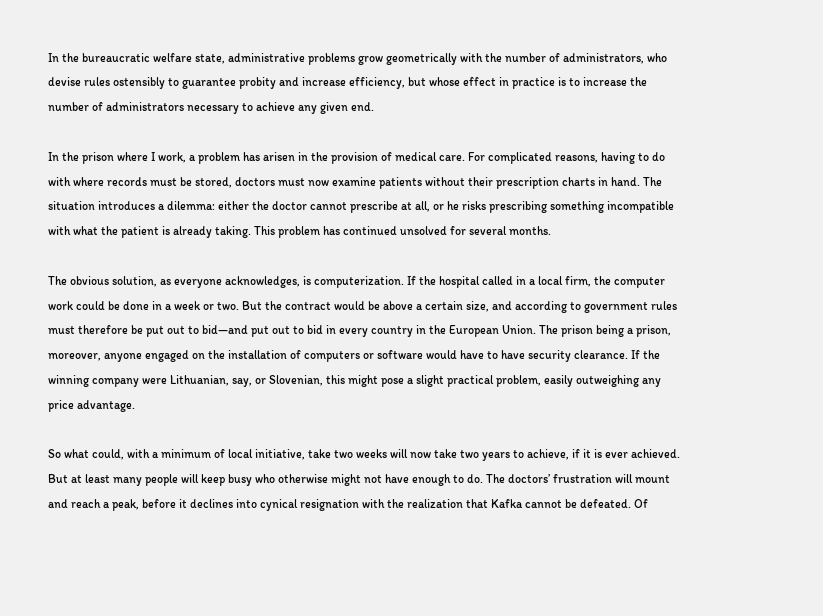In the bureaucratic welfare state, administrative problems grow geometrically with the number of administrators, who devise rules ostensibly to guarantee probity and increase efficiency, but whose effect in practice is to increase the number of administrators necessary to achieve any given end.

In the prison where I work, a problem has arisen in the provision of medical care. For complicated reasons, having to do with where records must be stored, doctors must now examine patients without their prescription charts in hand. The situation introduces a dilemma: either the doctor cannot prescribe at all, or he risks prescribing something incompatible with what the patient is already taking. This problem has continued unsolved for several months.

The obvious solution, as everyone acknowledges, is computerization. If the hospital called in a local firm, the computer work could be done in a week or two. But the contract would be above a certain size, and according to government rules must therefore be put out to bid—and put out to bid in every country in the European Union. The prison being a prison, moreover, anyone engaged on the installation of computers or software would have to have security clearance. If the winning company were Lithuanian, say, or Slovenian, this might pose a slight practical problem, easily outweighing any price advantage.

So what could, with a minimum of local initiative, take two weeks will now take two years to achieve, if it is ever achieved. But at least many people will keep busy who otherwise might not have enough to do. The doctors’ frustration will mount and reach a peak, before it declines into cynical resignation with the realization that Kafka cannot be defeated. Of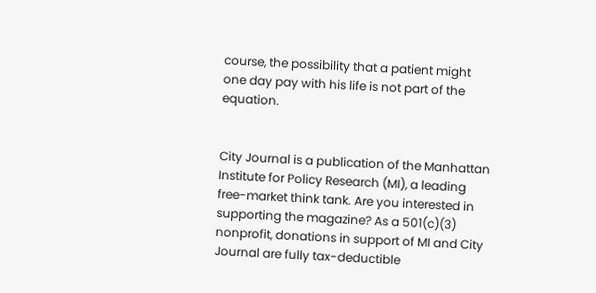course, the possibility that a patient might one day pay with his life is not part of the equation.


City Journal is a publication of the Manhattan Institute for Policy Research (MI), a leading free-market think tank. Are you interested in supporting the magazine? As a 501(c)(3) nonprofit, donations in support of MI and City Journal are fully tax-deductible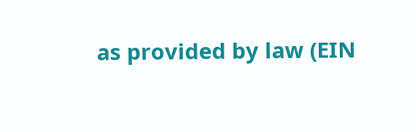as provided by law (EIN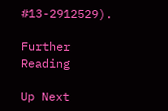#13-2912529).

Further Reading

Up Next